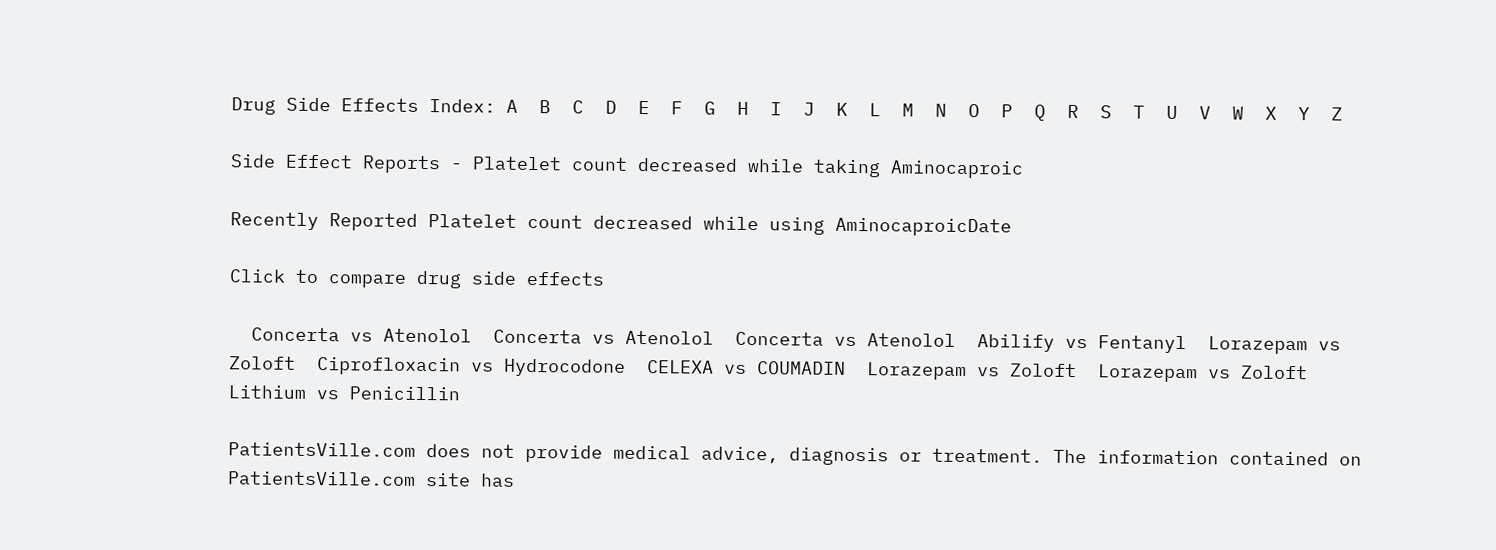Drug Side Effects Index: A  B  C  D  E  F  G  H  I  J  K  L  M  N  O  P  Q  R  S  T  U  V  W  X  Y  Z

Side Effect Reports - Platelet count decreased while taking Aminocaproic

Recently Reported Platelet count decreased while using AminocaproicDate

Click to compare drug side effects

  Concerta vs Atenolol  Concerta vs Atenolol  Concerta vs Atenolol  Abilify vs Fentanyl  Lorazepam vs Zoloft  Ciprofloxacin vs Hydrocodone  CELEXA vs COUMADIN  Lorazepam vs Zoloft  Lorazepam vs Zoloft  Lithium vs Penicillin

PatientsVille.com does not provide medical advice, diagnosis or treatment. The information contained on PatientsVille.com site has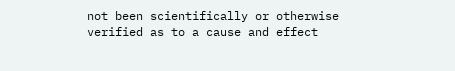not been scientifically or otherwise verified as to a cause and effect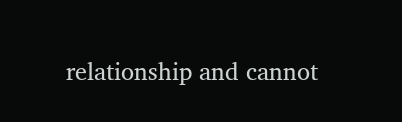relationship and cannot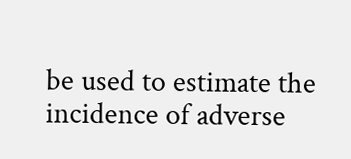be used to estimate the incidence of adverse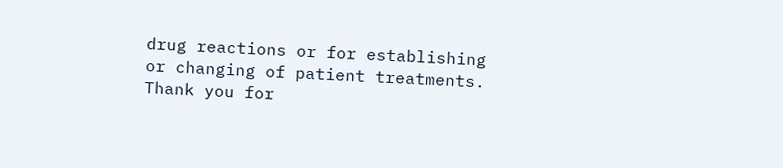drug reactions or for establishing or changing of patient treatments. Thank you for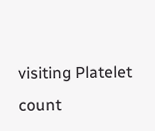visiting Platelet count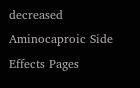decreased Aminocaproic Side Effects Pages